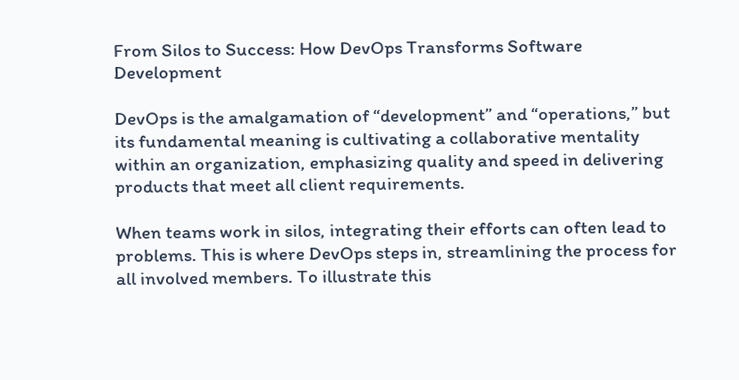From Silos to Success: How DevOps Transforms Software Development

DevOps is the amalgamation of “development” and “operations,” but its fundamental meaning is cultivating a collaborative mentality within an organization, emphasizing quality and speed in delivering products that meet all client requirements.

When teams work in silos, integrating their efforts can often lead to problems. This is where DevOps steps in, streamlining the process for all involved members. To illustrate this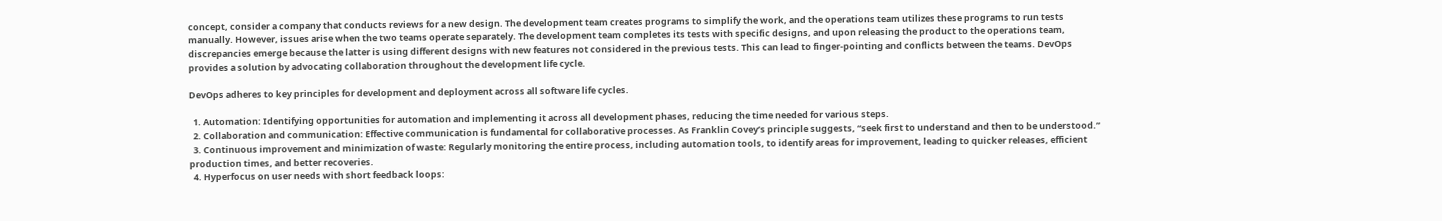concept, consider a company that conducts reviews for a new design. The development team creates programs to simplify the work, and the operations team utilizes these programs to run tests manually. However, issues arise when the two teams operate separately. The development team completes its tests with specific designs, and upon releasing the product to the operations team, discrepancies emerge because the latter is using different designs with new features not considered in the previous tests. This can lead to finger-pointing and conflicts between the teams. DevOps provides a solution by advocating collaboration throughout the development life cycle.

DevOps adheres to key principles for development and deployment across all software life cycles.

  1. Automation: Identifying opportunities for automation and implementing it across all development phases, reducing the time needed for various steps.
  2. Collaboration and communication: Effective communication is fundamental for collaborative processes. As Franklin Covey’s principle suggests, “seek first to understand and then to be understood.”
  3. Continuous improvement and minimization of waste: Regularly monitoring the entire process, including automation tools, to identify areas for improvement, leading to quicker releases, efficient production times, and better recoveries.
  4. Hyperfocus on user needs with short feedback loops: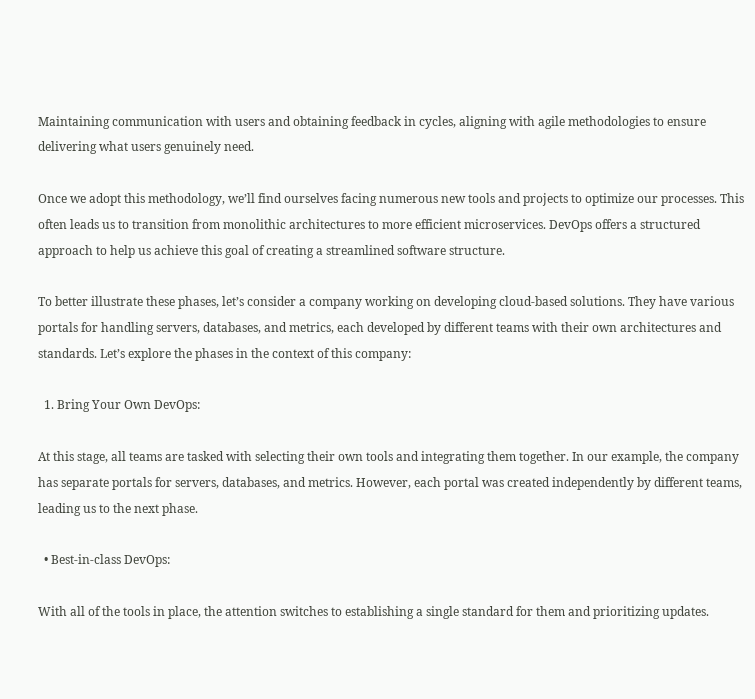Maintaining communication with users and obtaining feedback in cycles, aligning with agile methodologies to ensure delivering what users genuinely need.

Once we adopt this methodology, we’ll find ourselves facing numerous new tools and projects to optimize our processes. This often leads us to transition from monolithic architectures to more efficient microservices. DevOps offers a structured approach to help us achieve this goal of creating a streamlined software structure.

To better illustrate these phases, let’s consider a company working on developing cloud-based solutions. They have various portals for handling servers, databases, and metrics, each developed by different teams with their own architectures and standards. Let’s explore the phases in the context of this company:

  1. Bring Your Own DevOps:

At this stage, all teams are tasked with selecting their own tools and integrating them together. In our example, the company has separate portals for servers, databases, and metrics. However, each portal was created independently by different teams, leading us to the next phase.

  • Best-in-class DevOps:

With all of the tools in place, the attention switches to establishing a single standard for them and prioritizing updates.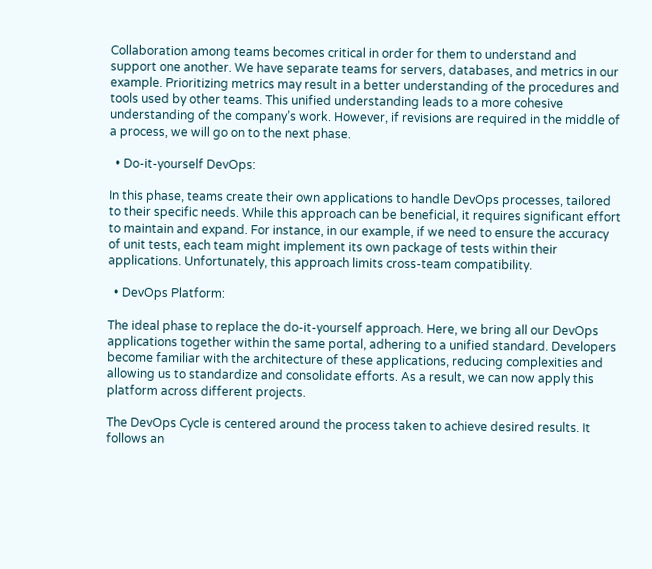Collaboration among teams becomes critical in order for them to understand and support one another. We have separate teams for servers, databases, and metrics in our example. Prioritizing metrics may result in a better understanding of the procedures and tools used by other teams. This unified understanding leads to a more cohesive understanding of the company’s work. However, if revisions are required in the middle of a process, we will go on to the next phase.

  • Do-it-yourself DevOps:

In this phase, teams create their own applications to handle DevOps processes, tailored to their specific needs. While this approach can be beneficial, it requires significant effort to maintain and expand. For instance, in our example, if we need to ensure the accuracy of unit tests, each team might implement its own package of tests within their applications. Unfortunately, this approach limits cross-team compatibility.

  • DevOps Platform:

The ideal phase to replace the do-it-yourself approach. Here, we bring all our DevOps applications together within the same portal, adhering to a unified standard. Developers become familiar with the architecture of these applications, reducing complexities and allowing us to standardize and consolidate efforts. As a result, we can now apply this platform across different projects.

The DevOps Cycle is centered around the process taken to achieve desired results. It follows an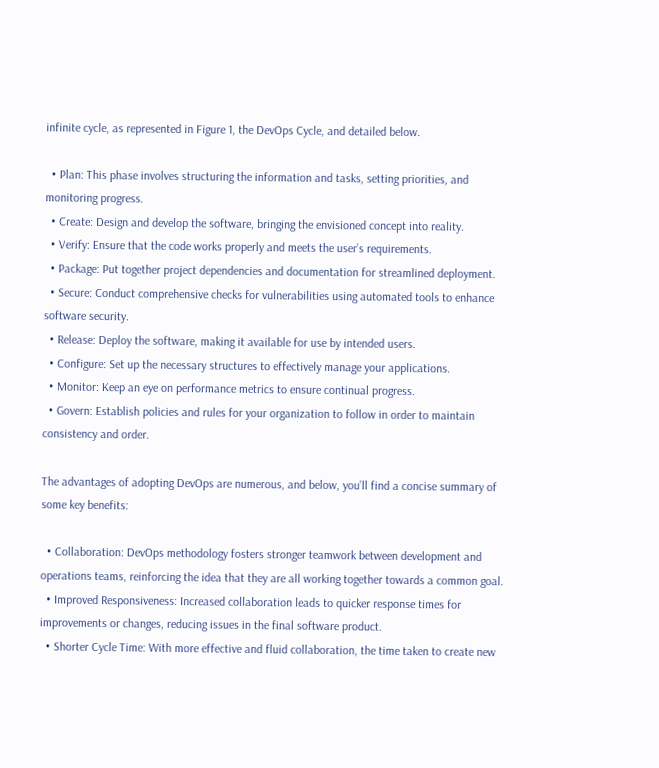infinite cycle, as represented in Figure 1, the DevOps Cycle, and detailed below.

  • Plan: This phase involves structuring the information and tasks, setting priorities, and monitoring progress.
  • Create: Design and develop the software, bringing the envisioned concept into reality.
  • Verify: Ensure that the code works properly and meets the user’s requirements.
  • Package: Put together project dependencies and documentation for streamlined deployment.
  • Secure: Conduct comprehensive checks for vulnerabilities using automated tools to enhance software security.
  • Release: Deploy the software, making it available for use by intended users.
  • Configure: Set up the necessary structures to effectively manage your applications.
  • Monitor: Keep an eye on performance metrics to ensure continual progress.
  • Govern: Establish policies and rules for your organization to follow in order to maintain consistency and order.

The advantages of adopting DevOps are numerous, and below, you’ll find a concise summary of some key benefits:

  • Collaboration: DevOps methodology fosters stronger teamwork between development and operations teams, reinforcing the idea that they are all working together towards a common goal.
  • Improved Responsiveness: Increased collaboration leads to quicker response times for improvements or changes, reducing issues in the final software product.
  • Shorter Cycle Time: With more effective and fluid collaboration, the time taken to create new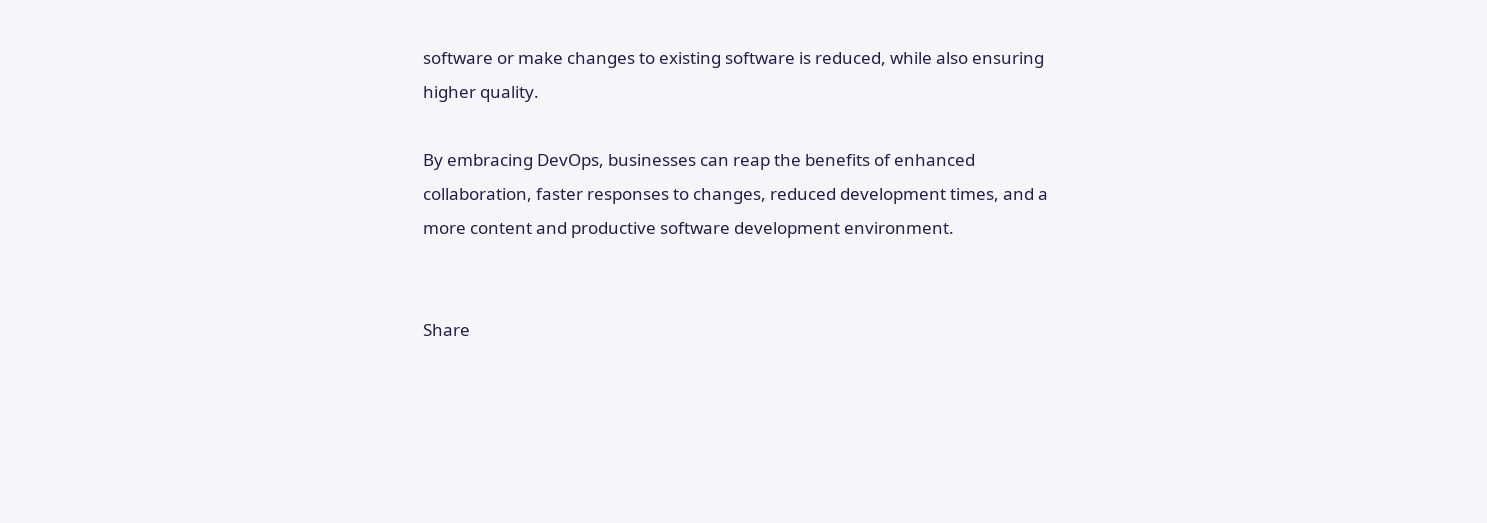software or make changes to existing software is reduced, while also ensuring higher quality.

By embracing DevOps, businesses can reap the benefits of enhanced collaboration, faster responses to changes, reduced development times, and a more content and productive software development environment.


Share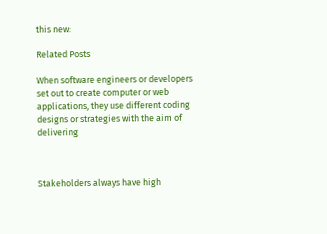this new:

Related Posts

When software engineers or developers set out to create computer or web applications, they use different coding designs or strategies with the aim of delivering



Stakeholders always have high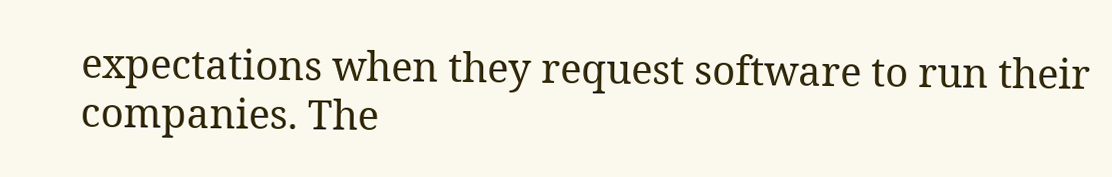expectations when they request software to run their companies. The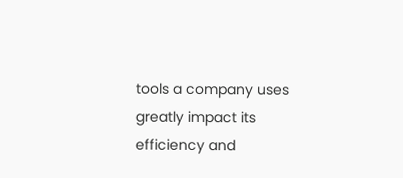tools a company uses greatly impact its efficiency and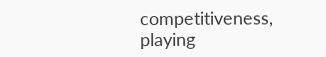competitiveness, playing